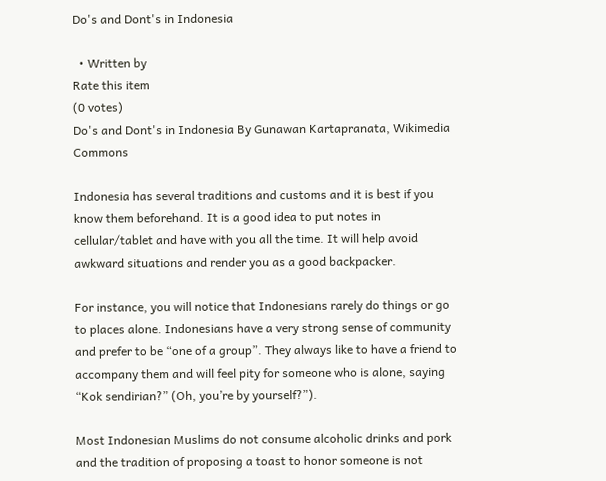Do's and Dont's in Indonesia

  • Written by
Rate this item
(0 votes)
Do's and Dont's in Indonesia By Gunawan Kartapranata, Wikimedia Commons

Indonesia has several traditions and customs and it is best if you know them beforehand. It is a good idea to put notes in cellular/tablet and have with you all the time. It will help avoid awkward situations and render you as a good backpacker.

For instance, you will notice that Indonesians rarely do things or go to places alone. Indonesians have a very strong sense of community and prefer to be “one of a group”. They always like to have a friend to accompany them and will feel pity for someone who is alone, saying “Kok sendirian?” (Oh, you’re by yourself?”).

Most Indonesian Muslims do not consume alcoholic drinks and pork and the tradition of proposing a toast to honor someone is not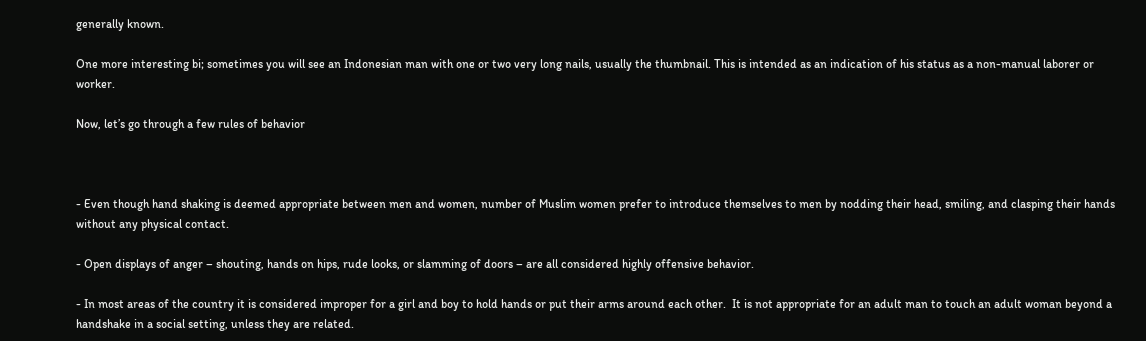generally known.

One more interesting bi; sometimes you will see an Indonesian man with one or two very long nails, usually the thumbnail. This is intended as an indication of his status as a non-manual laborer or worker.

Now, let’s go through a few rules of behavior



- Even though hand shaking is deemed appropriate between men and women, number of Muslim women prefer to introduce themselves to men by nodding their head, smiling, and clasping their hands without any physical contact.

- Open displays of anger – shouting, hands on hips, rude looks, or slamming of doors – are all considered highly offensive behavior.

- In most areas of the country it is considered improper for a girl and boy to hold hands or put their arms around each other.  It is not appropriate for an adult man to touch an adult woman beyond a handshake in a social setting, unless they are related.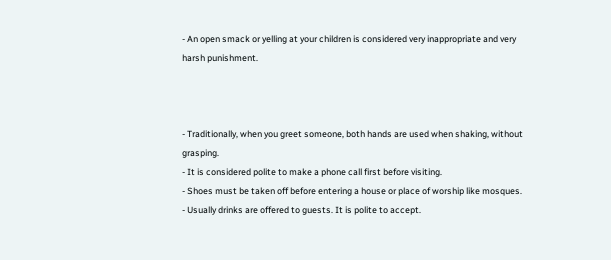- An open smack or yelling at your children is considered very inappropriate and very harsh punishment.



- Traditionally, when you greet someone, both hands are used when shaking, without grasping.
- It is considered polite to make a phone call first before visiting.
- Shoes must be taken off before entering a house or place of worship like mosques.
- Usually drinks are offered to guests. It is polite to accept.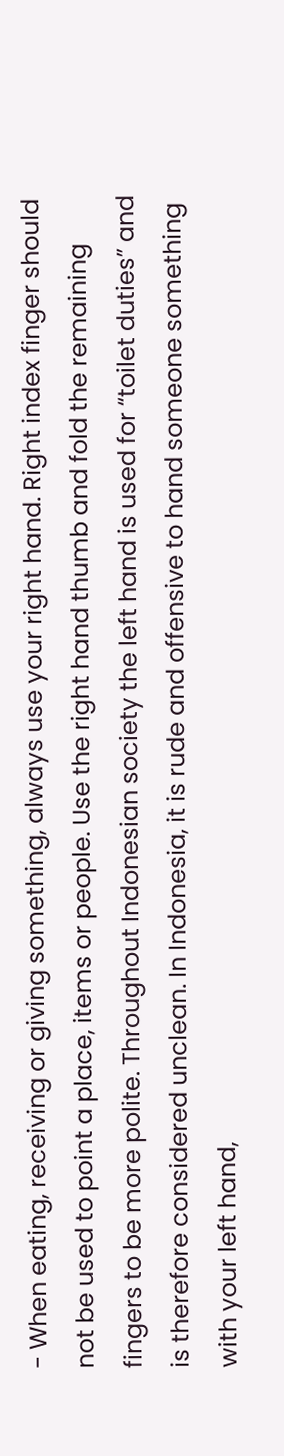- When eating, receiving or giving something, always use your right hand. Right index finger should not be used to point a place, items or people. Use the right hand thumb and fold the remaining fingers to be more polite. Throughout Indonesian society the left hand is used for “toilet duties” and is therefore considered unclean. In Indonesia, it is rude and offensive to hand someone something with your left hand,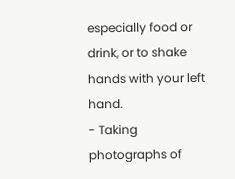especially food or drink, or to shake hands with your left hand.
- Taking photographs of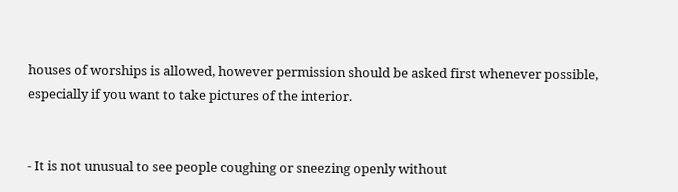houses of worships is allowed, however permission should be asked first whenever possible, especially if you want to take pictures of the interior.


- It is not unusual to see people coughing or sneezing openly without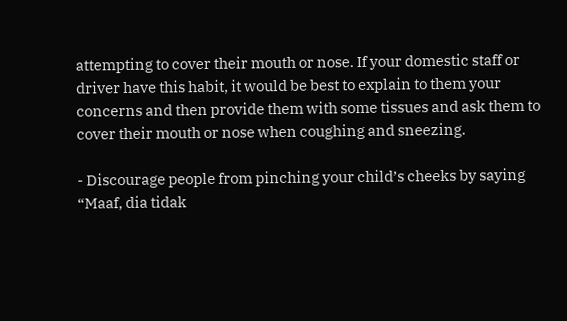attempting to cover their mouth or nose. If your domestic staff or driver have this habit, it would be best to explain to them your concerns and then provide them with some tissues and ask them to cover their mouth or nose when coughing and sneezing.

- Discourage people from pinching your child’s cheeks by saying “Maaf, dia tidak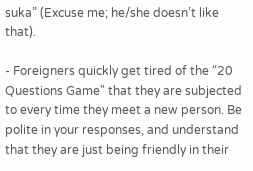suka” (Excuse me; he/she doesn’t like that).

- Foreigners quickly get tired of the “20 Questions Game" that they are subjected to every time they meet a new person. Be polite in your responses, and understand that they are just being friendly in their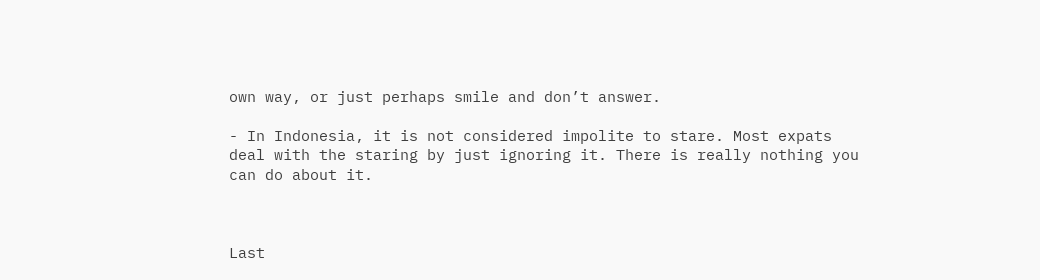own way, or just perhaps smile and don’t answer.

- In Indonesia, it is not considered impolite to stare. Most expats deal with the staring by just ignoring it. There is really nothing you can do about it.



Last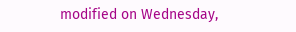modified on Wednesday,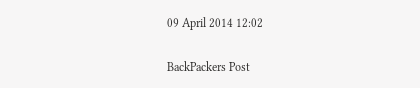09 April 2014 12:02

BackPackers Post